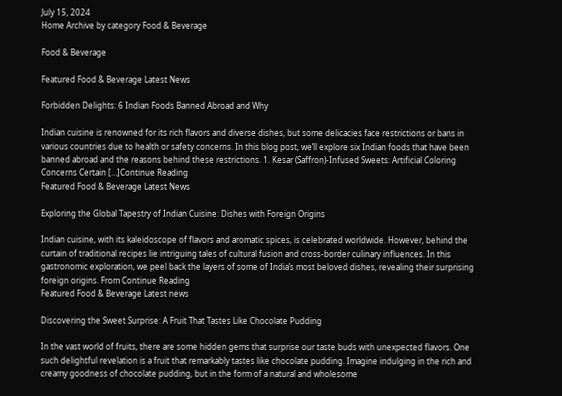July 15, 2024
Home Archive by category Food & Beverage

Food & Beverage

Featured Food & Beverage Latest News

Forbidden Delights: 6 Indian Foods Banned Abroad and Why

Indian cuisine is renowned for its rich flavors and diverse dishes, but some delicacies face restrictions or bans in various countries due to health or safety concerns. In this blog post, we’ll explore six Indian foods that have been banned abroad and the reasons behind these restrictions. 1. Kesar (Saffron)-Infused Sweets: Artificial Coloring Concerns Certain […]Continue Reading
Featured Food & Beverage Latest News

Exploring the Global Tapestry of Indian Cuisine: Dishes with Foreign Origins

Indian cuisine, with its kaleidoscope of flavors and aromatic spices, is celebrated worldwide. However, behind the curtain of traditional recipes lie intriguing tales of cultural fusion and cross-border culinary influences. In this gastronomic exploration, we peel back the layers of some of India’s most beloved dishes, revealing their surprising foreign origins. From Continue Reading
Featured Food & Beverage Latest news

Discovering the Sweet Surprise: A Fruit That Tastes Like Chocolate Pudding

In the vast world of fruits, there are some hidden gems that surprise our taste buds with unexpected flavors. One such delightful revelation is a fruit that remarkably tastes like chocolate pudding. Imagine indulging in the rich and creamy goodness of chocolate pudding, but in the form of a natural and wholesome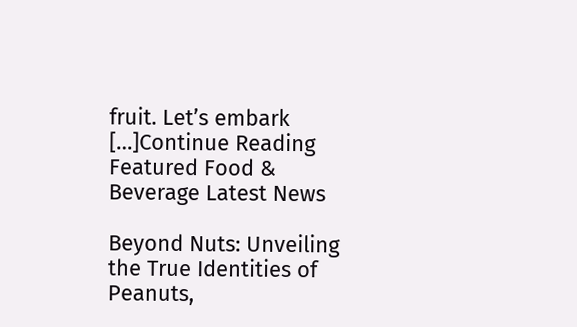fruit. Let’s embark […]Continue Reading
Featured Food & Beverage Latest News

Beyond Nuts: Unveiling the True Identities of Peanuts,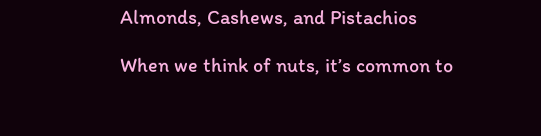Almonds, Cashews, and Pistachios

When we think of nuts, it’s common to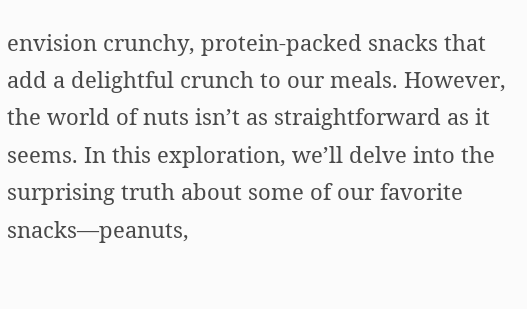envision crunchy, protein-packed snacks that add a delightful crunch to our meals. However, the world of nuts isn’t as straightforward as it seems. In this exploration, we’ll delve into the surprising truth about some of our favorite snacks—peanuts,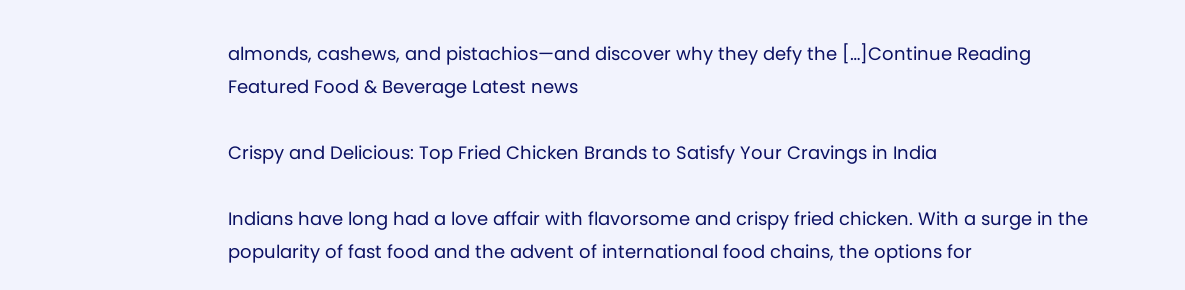almonds, cashews, and pistachios—and discover why they defy the […]Continue Reading
Featured Food & Beverage Latest news

Crispy and Delicious: Top Fried Chicken Brands to Satisfy Your Cravings in India

Indians have long had a love affair with flavorsome and crispy fried chicken. With a surge in the popularity of fast food and the advent of international food chains, the options for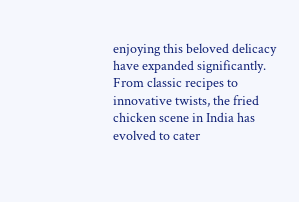enjoying this beloved delicacy have expanded significantly. From classic recipes to innovative twists, the fried chicken scene in India has evolved to cater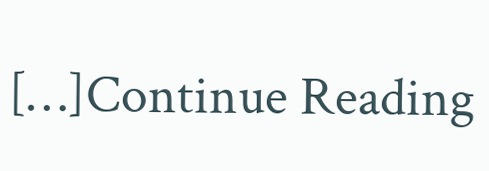[…]Continue Reading